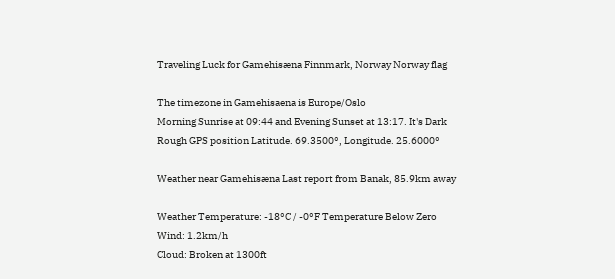Traveling Luck for Gamehisæna Finnmark, Norway Norway flag

The timezone in Gamehisaena is Europe/Oslo
Morning Sunrise at 09:44 and Evening Sunset at 13:17. It's Dark
Rough GPS position Latitude. 69.3500°, Longitude. 25.6000°

Weather near Gamehisæna Last report from Banak, 85.9km away

Weather Temperature: -18°C / -0°F Temperature Below Zero
Wind: 1.2km/h
Cloud: Broken at 1300ft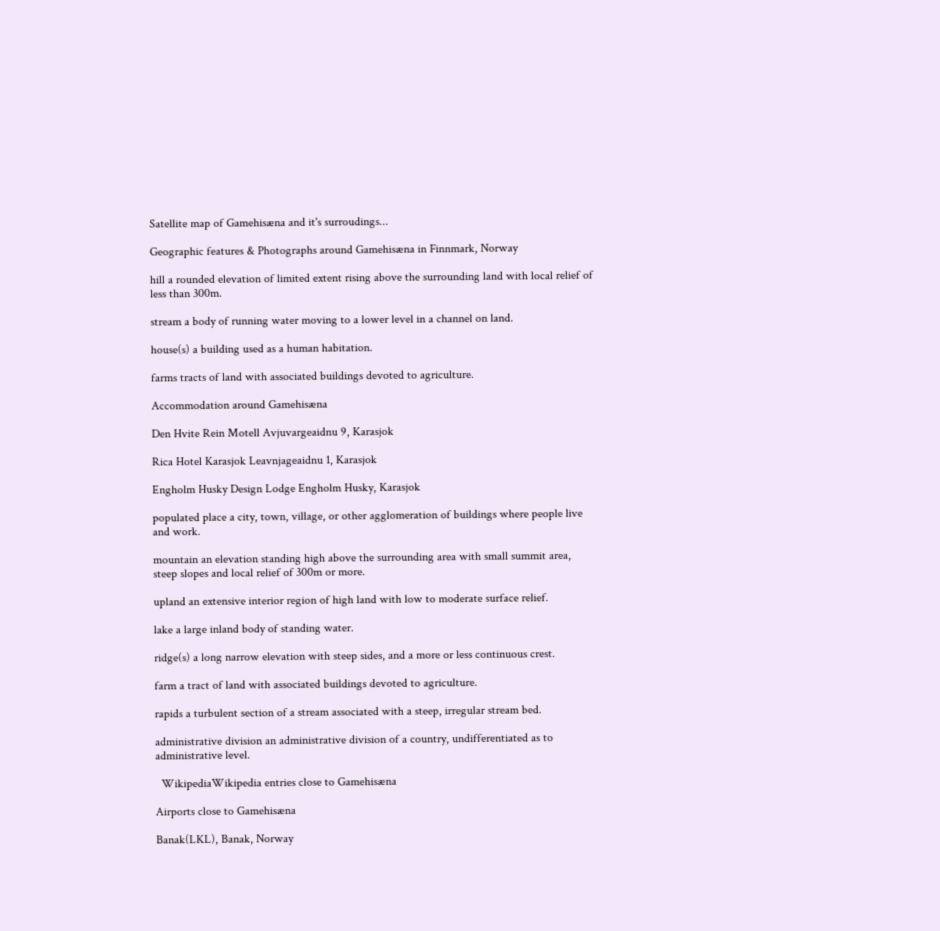Satellite map of Gamehisæna and it's surroudings...

Geographic features & Photographs around Gamehisæna in Finnmark, Norway

hill a rounded elevation of limited extent rising above the surrounding land with local relief of less than 300m.

stream a body of running water moving to a lower level in a channel on land.

house(s) a building used as a human habitation.

farms tracts of land with associated buildings devoted to agriculture.

Accommodation around Gamehisæna

Den Hvite Rein Motell Avjuvargeaidnu 9, Karasjok

Rica Hotel Karasjok Leavnjageaidnu 1, Karasjok

Engholm Husky Design Lodge Engholm Husky, Karasjok

populated place a city, town, village, or other agglomeration of buildings where people live and work.

mountain an elevation standing high above the surrounding area with small summit area, steep slopes and local relief of 300m or more.

upland an extensive interior region of high land with low to moderate surface relief.

lake a large inland body of standing water.

ridge(s) a long narrow elevation with steep sides, and a more or less continuous crest.

farm a tract of land with associated buildings devoted to agriculture.

rapids a turbulent section of a stream associated with a steep, irregular stream bed.

administrative division an administrative division of a country, undifferentiated as to administrative level.

  WikipediaWikipedia entries close to Gamehisæna

Airports close to Gamehisæna

Banak(LKL), Banak, Norway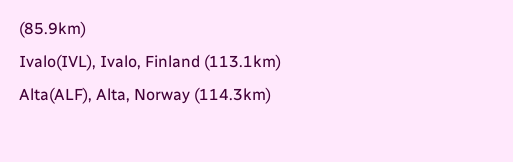(85.9km)
Ivalo(IVL), Ivalo, Finland (113.1km)
Alta(ALF), Alta, Norway (114.3km)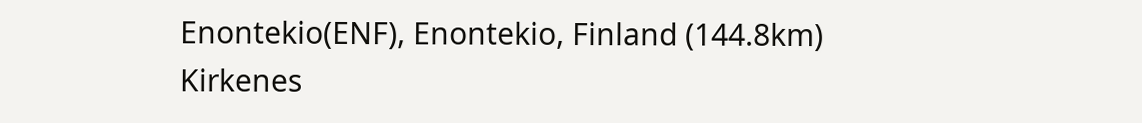Enontekio(ENF), Enontekio, Finland (144.8km)
Kirkenes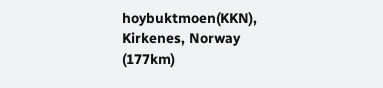hoybuktmoen(KKN), Kirkenes, Norway (177km)